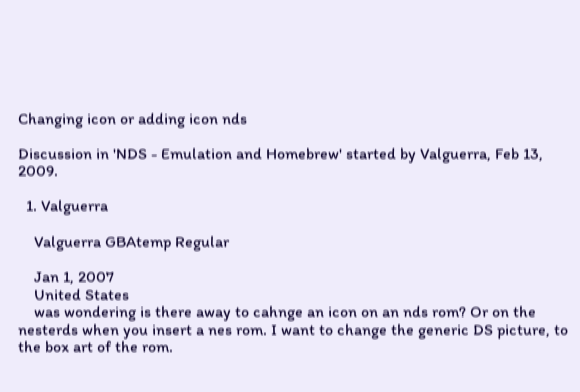Changing icon or adding icon nds

Discussion in 'NDS - Emulation and Homebrew' started by Valguerra, Feb 13, 2009.

  1. Valguerra

    Valguerra GBAtemp Regular

    Jan 1, 2007
    United States
    was wondering is there away to cahnge an icon on an nds rom? Or on the nesterds when you insert a nes rom. I want to change the generic DS picture, to the box art of the rom.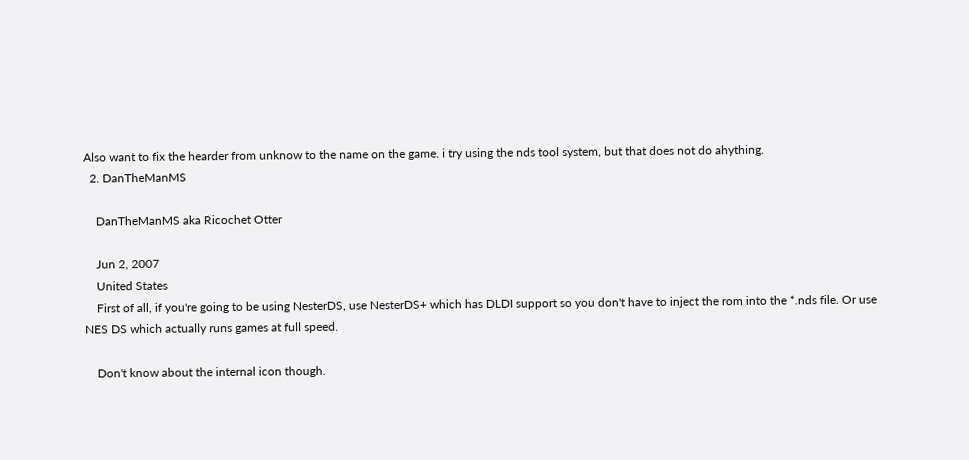Also want to fix the hearder from unknow to the name on the game. i try using the nds tool system, but that does not do ahything.
  2. DanTheManMS

    DanTheManMS aka Ricochet Otter

    Jun 2, 2007
    United States
    First of all, if you're going to be using NesterDS, use NesterDS+ which has DLDI support so you don't have to inject the rom into the *.nds file. Or use NES DS which actually runs games at full speed.

    Don't know about the internal icon though.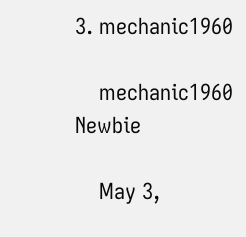3. mechanic1960

    mechanic1960 Newbie

    May 3,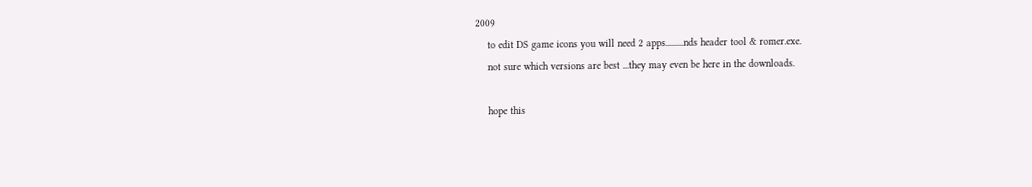2009
    to edit DS game icons you will need 2 apps.........nds header tool & romer.exe.
    not sure which versions are best ...they may even be here in the downloads.

    hope this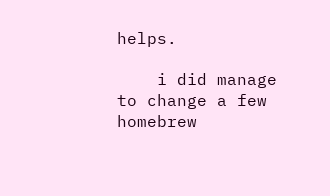helps.

    i did manage to change a few homebrew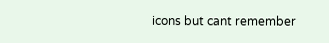icons but cant remember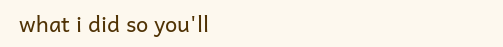what i did so you'll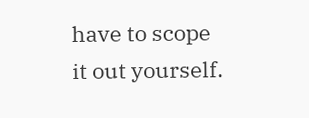have to scope it out yourself.